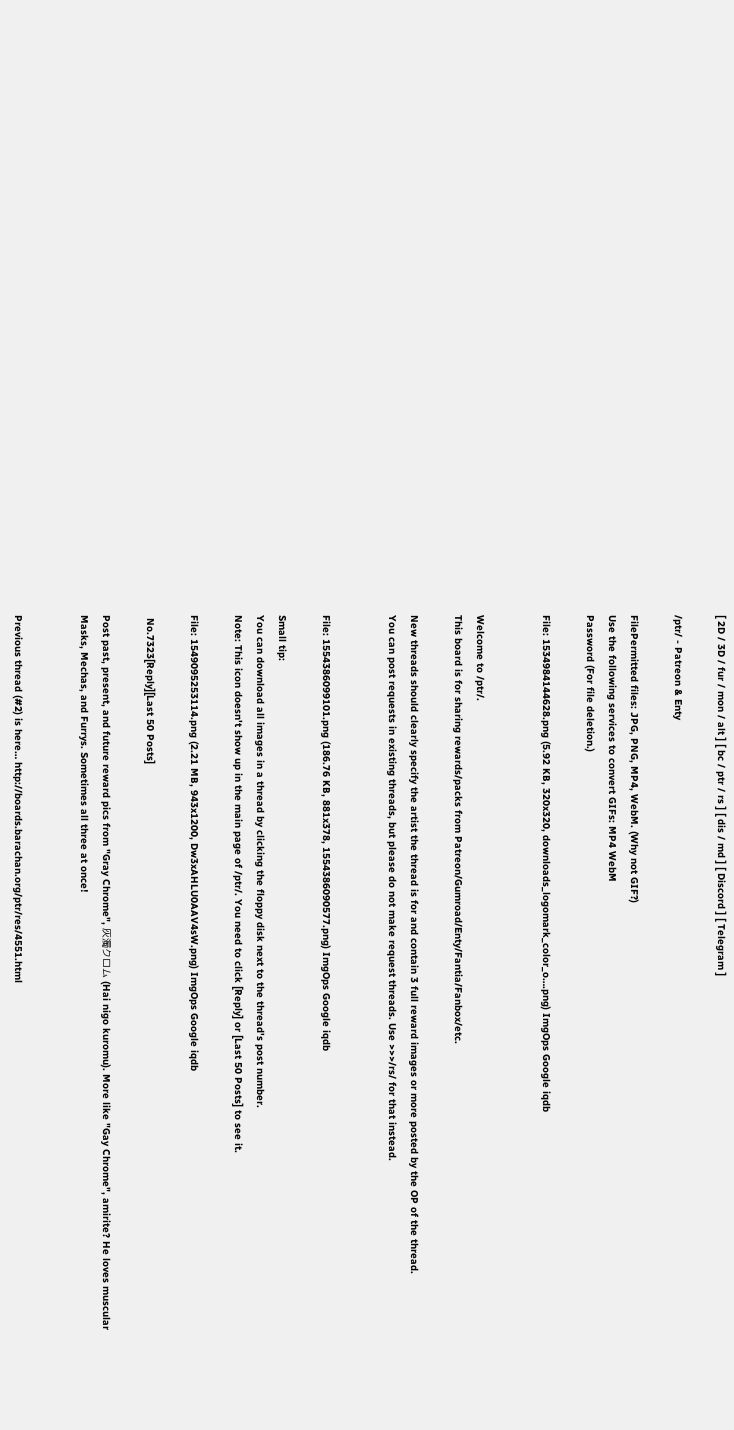[ 2D / 3D / fur / mon / alt ] [ bc / ptr / rs ] [ dis / md ] [ Discord ] [ Telegram ]

/ptr/ - Patreon & Enty

FilePermitted files: JPG, PNG, MP4, WebM. (Why not GIF?)
Use the following services to convert GIFs: MP4 WebM
Password (For file deletion.)

File: 1534984144628.png (5.92 KB, 320x320, downloads_logomark_color_o….png) ImgOps Google iqdb


Welcome to /ptr/.
This board is for sharing rewards/packs from Patreon/Gumroad/Enty/Fantia/Fanbox/etc.

New threads should clearly specify the artist the thread is for and contain 3 full reward images or more posted by the OP of the thread.
You can post requests in existing threads, but please do not make request threads. Use >>>/rs/ for that instead.


File: 1554386099101.png (186.76 KB, 881x378, 1554386090577.png) ImgOps Google iqdb

Small tip:
You can download all images in a thread by clicking the floppy disk next to the thread's post number.
Note: This icon doesn't show up in the main page of /ptr/. You need to click [Reply] or [Last 50 Posts] to see it.

File: 1549095253114.png (2.21 MB, 943x1200, Dw3xAHLU0AAV4sW.png) ImgOps Google iqdb

 No.7323[Reply][Last 50 Posts]

Post past, present, and future reward pics from "Gray Chrome", 灰濁クロム (Hai nigo kuromu). More like "Gay Chrome", amirite? He loves muscular Masks, Mechas, and Furrys. Sometimes all three at once!


Previous thread (#2) is here… http://boards.barachan.org/ptr/res/4551.html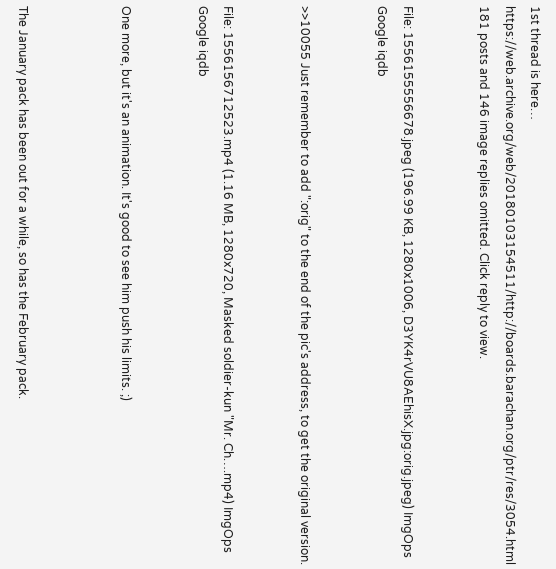1st thread is here… https://web.archive.org/web/20180103154511/http://boards.barachan.org/ptr/res/3054.html
181 posts and 146 image replies omitted. Click reply to view.


File: 1556155556678.jpeg (196.99 KB, 1280x1006, D3YK4rVU8AEhisX.jpg:orig.jpeg) ImgOps Google iqdb


>>10055 Just remember to add ":orig" to the end of the pic's address, to get the original version.


File: 1556156712523.mp4 (1.16 MB, 1280x720, Masked soldier-kun "Mr. Ch….mp4) ImgOps Google iqdb


One more, but it's an animation. It's good to see him push his limits. ;)



The January pack has been out for a while, so has the February pack.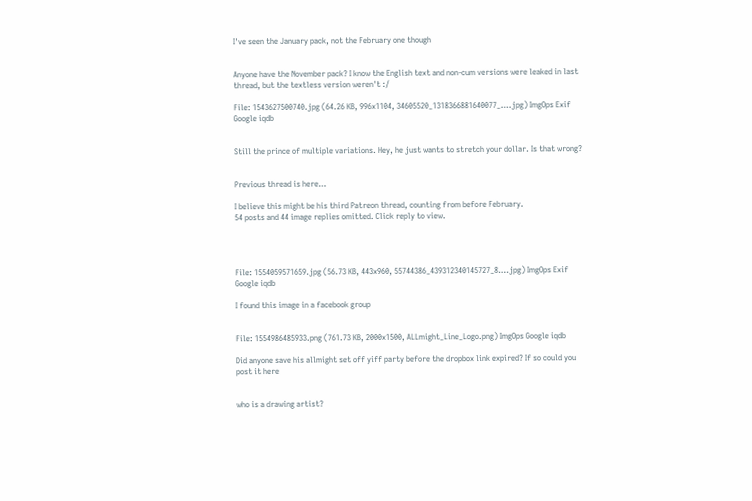I've seen the January pack, not the February one though


Anyone have the November pack? I know the English text and non-cum versions were leaked in last thread, but the textless version weren't :/

File: 1543627500740.jpg (64.26 KB, 996x1104, 34605520_1318366881640077_….jpg) ImgOps Exif Google iqdb


Still the prince of multiple variations. Hey, he just wants to stretch your dollar. Is that wrong?


Previous thread is here…

I believe this might be his third Patreon thread, counting from before February.
54 posts and 44 image replies omitted. Click reply to view.




File: 1554059571659.jpg (56.73 KB, 443x960, 55744386_439312340145727_8….jpg) ImgOps Exif Google iqdb

I found this image in a facebook group


File: 1554986485933.png (761.73 KB, 2000x1500, ALLmight_Line_Logo.png) ImgOps Google iqdb

Did anyone save his allmight set off yiff party before the dropbox link expired? If so could you post it here


who is a drawing artist?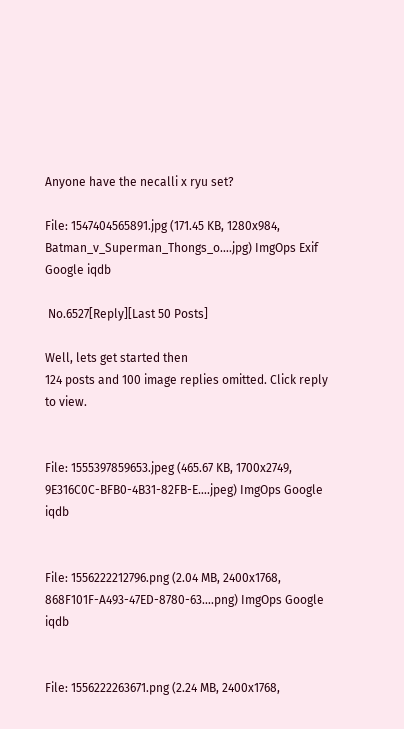Anyone have the necalli x ryu set?

File: 1547404565891.jpg (171.45 KB, 1280x984, Batman_v_Superman_Thongs_o….jpg) ImgOps Exif Google iqdb

 No.6527[Reply][Last 50 Posts]

Well, lets get started then
124 posts and 100 image replies omitted. Click reply to view.


File: 1555397859653.jpeg (465.67 KB, 1700x2749, 9E316C0C-BFB0-4B31-82FB-E….jpeg) ImgOps Google iqdb


File: 1556222212796.png (2.04 MB, 2400x1768, 868F101F-A493-47ED-8780-63….png) ImgOps Google iqdb


File: 1556222263671.png (2.24 MB, 2400x1768,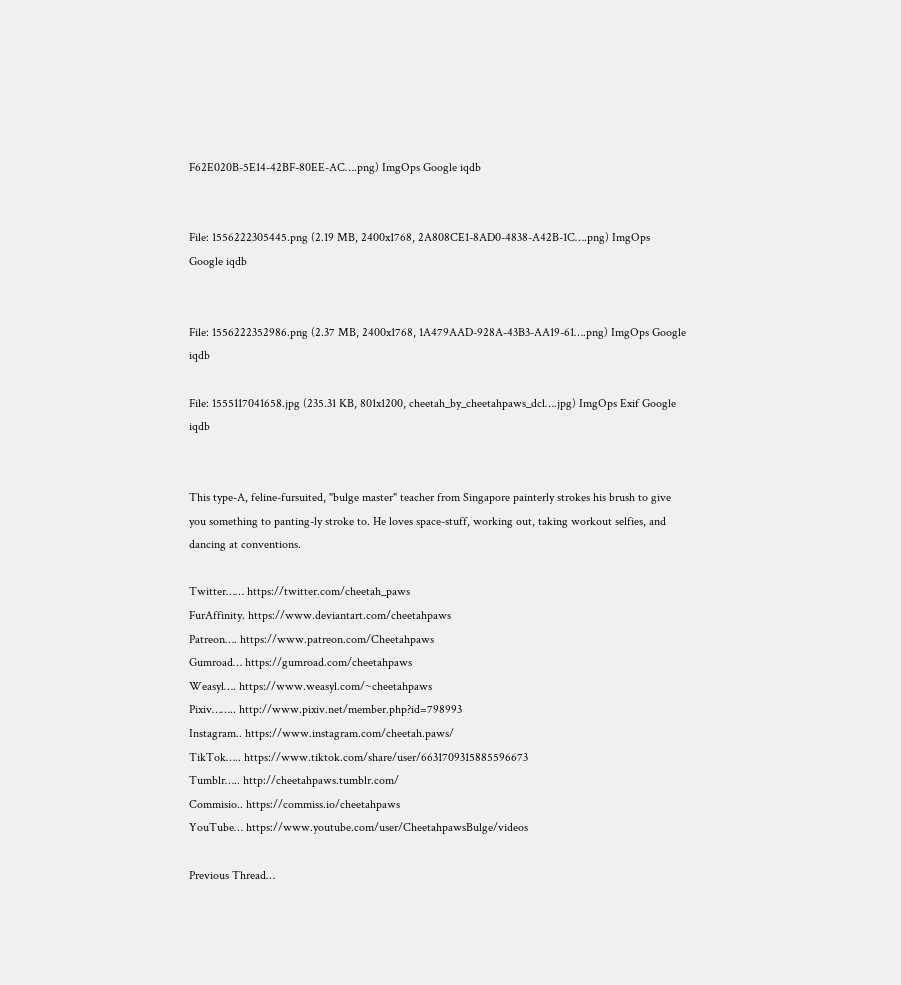F62E020B-5E14-42BF-80EE-AC….png) ImgOps Google iqdb


File: 1556222305445.png (2.19 MB, 2400x1768, 2A808CE1-8AD0-4838-A42B-1C….png) ImgOps Google iqdb


File: 1556222352986.png (2.37 MB, 2400x1768, 1A479AAD-928A-43B3-AA19-61….png) ImgOps Google iqdb

File: 1555117041658.jpg (235.31 KB, 801x1200, cheetah_by_cheetahpaws_dcl….jpg) ImgOps Exif Google iqdb


This type-A, feline-fursuited, "bulge master" teacher from Singapore painterly strokes his brush to give you something to panting-ly stroke to. He loves space-stuff, working out, taking workout selfies, and dancing at conventions.

Twitter…… https://twitter.com/cheetah_paws
FurAffinity. https://www.deviantart.com/cheetahpaws
Patreon…. https://www.patreon.com/Cheetahpaws
Gumroad… https://gumroad.com/cheetahpaws
Weasyl…. https://www.weasyl.com/~cheetahpaws
Pixiv…….. http://www.pixiv.net/member.php?id=798993
Instagram.. https://www.instagram.com/cheetah.paws/
TikTok….. https://www.tiktok.com/share/user/6631709315885596673
Tumblr….. http://cheetahpaws.tumblr.com/
Commisio.. https://commiss.io/cheetahpaws
YouTube… https://www.youtube.com/user/CheetahpawsBulge/videos

Previous Thread…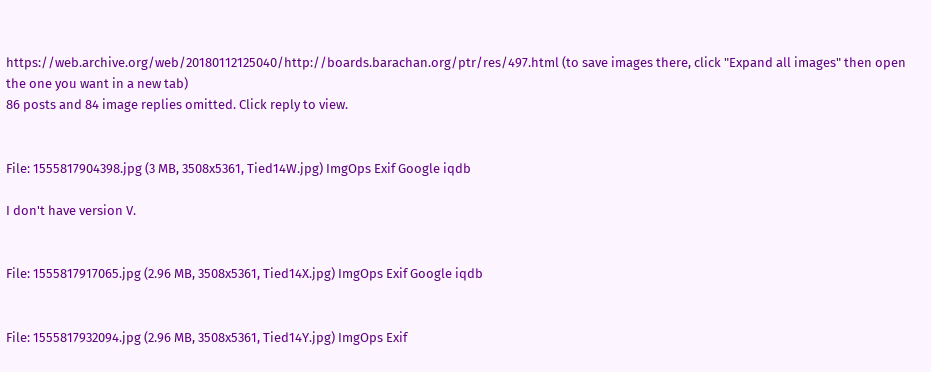https://web.archive.org/web/20180112125040/http://boards.barachan.org/ptr/res/497.html (to save images there, click "Expand all images" then open the one you want in a new tab)
86 posts and 84 image replies omitted. Click reply to view.


File: 1555817904398.jpg (3 MB, 3508x5361, Tied14W.jpg) ImgOps Exif Google iqdb

I don't have version V.


File: 1555817917065.jpg (2.96 MB, 3508x5361, Tied14X.jpg) ImgOps Exif Google iqdb


File: 1555817932094.jpg (2.96 MB, 3508x5361, Tied14Y.jpg) ImgOps Exif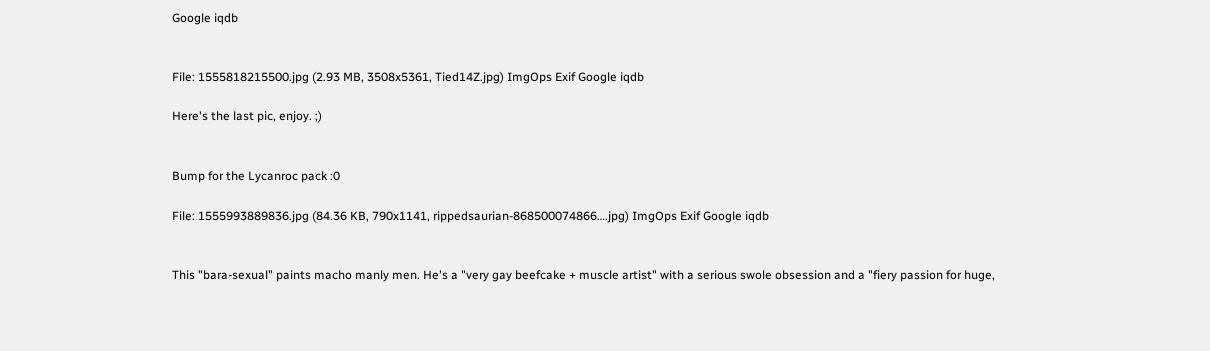Google iqdb


File: 1555818215500.jpg (2.93 MB, 3508x5361, Tied14Z.jpg) ImgOps Exif Google iqdb

Here's the last pic, enjoy. ;)


Bump for the Lycanroc pack :0

File: 1555993889836.jpg (84.36 KB, 790x1141, rippedsaurian-868500074866….jpg) ImgOps Exif Google iqdb


This "bara-sexual" paints macho manly men. He's a "very gay beefcake + muscle artist" with a serious swole obsession and a "fiery passion for huge,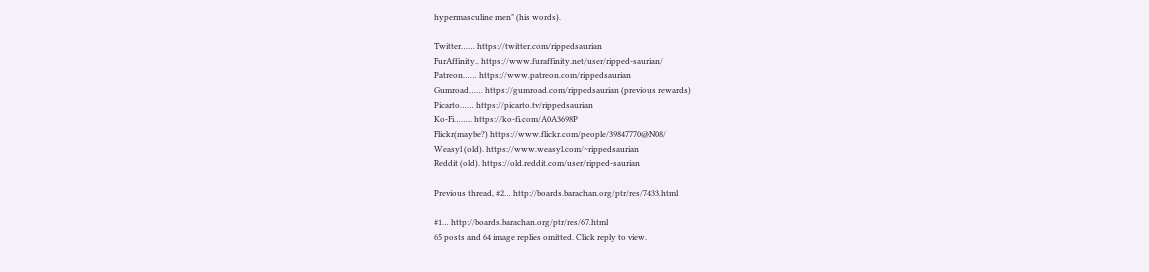hypermasculine men" (his words).

Twitter…… https://twitter.com/rippedsaurian
FurAffinity.. https://www.furaffinity.net/user/ripped-saurian/
Patreon…… https://www.patreon.com/rippedsaurian
Gumroad…… https://gumroad.com/rippedsaurian (previous rewards)
Picarto…… https://picarto.tv/rippedsaurian
Ko-Fi…….. https://ko-fi.com/A0A3698P
Flickr(maybe?) https://www.flickr.com/people/39847770@N08/
Weasyl (old). https://www.weasyl.com/~rippedsaurian
Reddit (old). https://old.reddit.com/user/ripped-saurian

Previous thread, #2… http://boards.barachan.org/ptr/res/7433.html

#1… http://boards.barachan.org/ptr/res/67.html
65 posts and 64 image replies omitted. Click reply to view.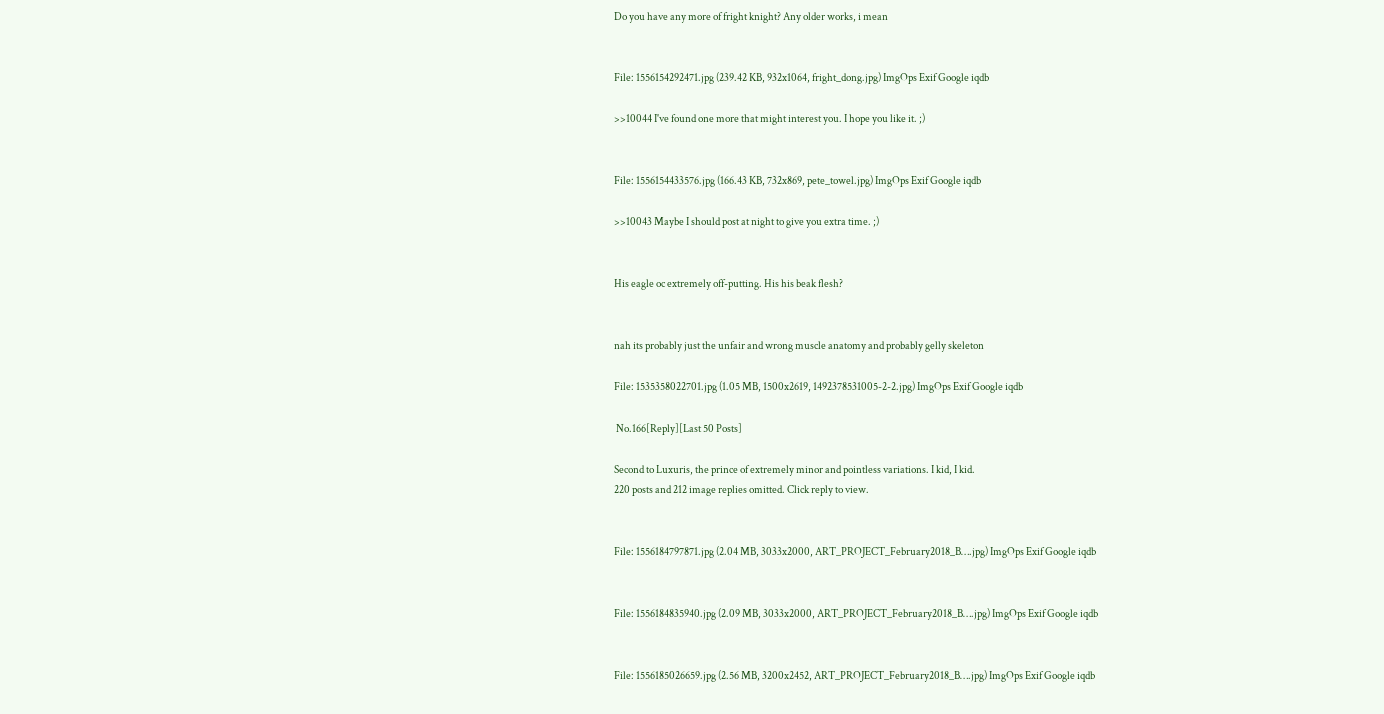Do you have any more of fright knight? Any older works, i mean


File: 1556154292471.jpg (239.42 KB, 932x1064, fright_dong.jpg) ImgOps Exif Google iqdb

>>10044 I've found one more that might interest you. I hope you like it. ;)


File: 1556154433576.jpg (166.43 KB, 732x869, pete_towel.jpg) ImgOps Exif Google iqdb

>>10043 Maybe I should post at night to give you extra time. ;)


His eagle oc extremely off-putting. His his beak flesh?


nah its probably just the unfair and wrong muscle anatomy and probably gelly skeleton

File: 1535358022701.jpg (1.05 MB, 1500x2619, 1492378531005-2-2.jpg) ImgOps Exif Google iqdb

 No.166[Reply][Last 50 Posts]

Second to Luxuris, the prince of extremely minor and pointless variations. I kid, I kid.
220 posts and 212 image replies omitted. Click reply to view.


File: 1556184797871.jpg (2.04 MB, 3033x2000, ART_PROJECT_February2018_B….jpg) ImgOps Exif Google iqdb


File: 1556184835940.jpg (2.09 MB, 3033x2000, ART_PROJECT_February2018_B….jpg) ImgOps Exif Google iqdb


File: 1556185026659.jpg (2.56 MB, 3200x2452, ART_PROJECT_February2018_B….jpg) ImgOps Exif Google iqdb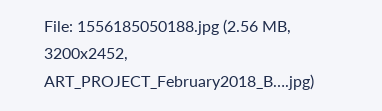File: 1556185050188.jpg (2.56 MB, 3200x2452, ART_PROJECT_February2018_B….jpg)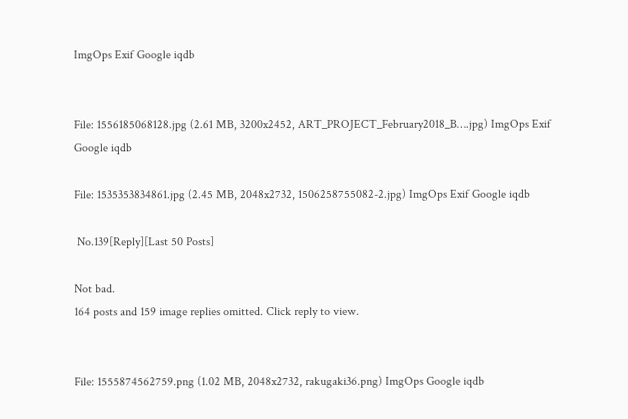ImgOps Exif Google iqdb


File: 1556185068128.jpg (2.61 MB, 3200x2452, ART_PROJECT_February2018_B….jpg) ImgOps Exif Google iqdb

File: 1535353834861.jpg (2.45 MB, 2048x2732, 1506258755082-2.jpg) ImgOps Exif Google iqdb

 No.139[Reply][Last 50 Posts]

Not bad.
164 posts and 159 image replies omitted. Click reply to view.


File: 1555874562759.png (1.02 MB, 2048x2732, rakugaki36.png) ImgOps Google iqdb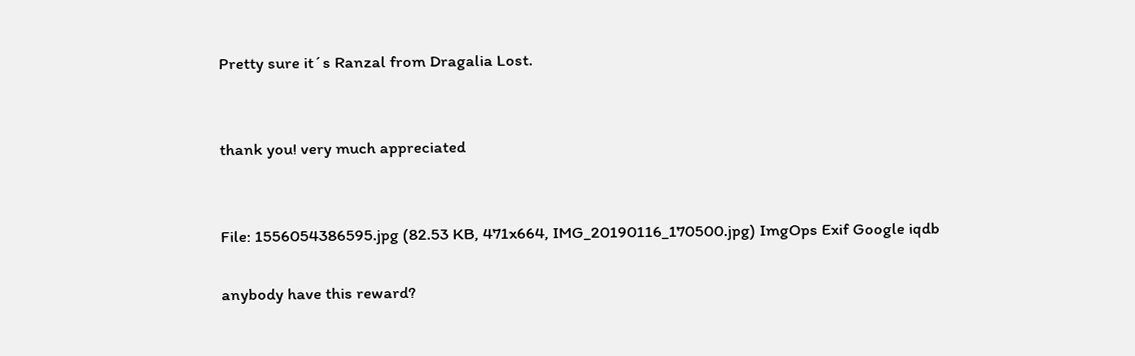Pretty sure it´s Ranzal from Dragalia Lost.


thank you! very much appreciated


File: 1556054386595.jpg (82.53 KB, 471x664, IMG_20190116_170500.jpg) ImgOps Exif Google iqdb

anybody have this reward?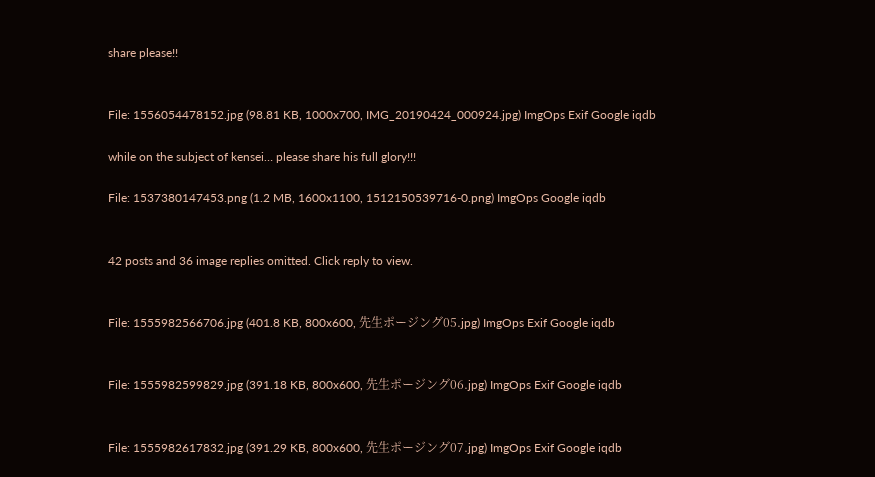share please!!


File: 1556054478152.jpg (98.81 KB, 1000x700, IMG_20190424_000924.jpg) ImgOps Exif Google iqdb

while on the subject of kensei… please share his full glory!!!

File: 1537380147453.png (1.2 MB, 1600x1100, 1512150539716-0.png) ImgOps Google iqdb


42 posts and 36 image replies omitted. Click reply to view.


File: 1555982566706.jpg (401.8 KB, 800x600, 先生ポージング05.jpg) ImgOps Exif Google iqdb


File: 1555982599829.jpg (391.18 KB, 800x600, 先生ポージング06.jpg) ImgOps Exif Google iqdb


File: 1555982617832.jpg (391.29 KB, 800x600, 先生ポージング07.jpg) ImgOps Exif Google iqdb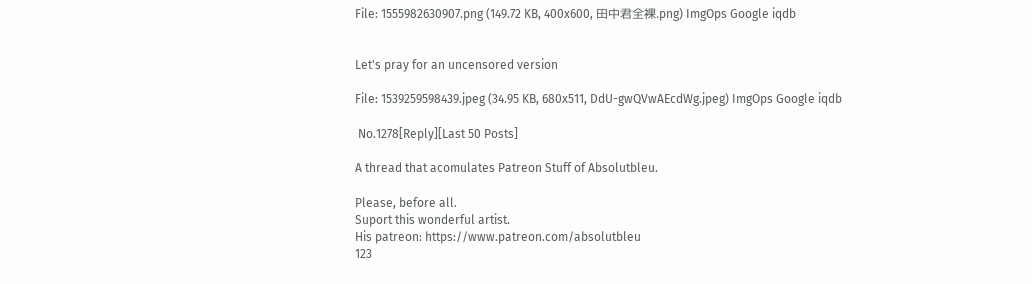File: 1555982630907.png (149.72 KB, 400x600, 田中君全裸.png) ImgOps Google iqdb


Let's pray for an uncensored version

File: 1539259598439.jpeg (34.95 KB, 680x511, DdU-gwQVwAEcdWg.jpeg) ImgOps Google iqdb

 No.1278[Reply][Last 50 Posts]

A thread that acomulates Patreon Stuff of Absolutbleu.

Please, before all.
Suport this wonderful artist.
His patreon: https://www.patreon.com/absolutbleu
123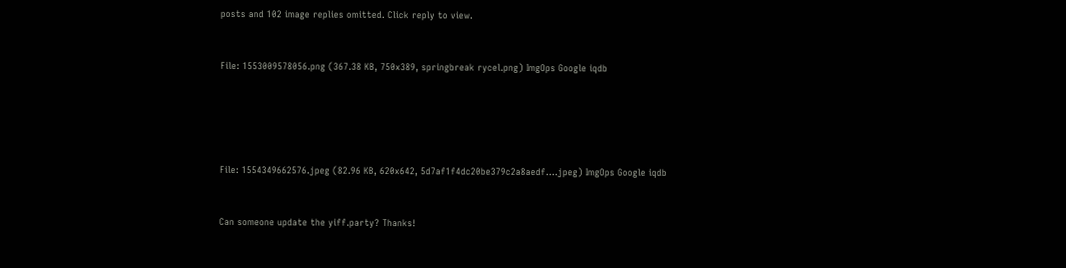posts and 102 image replies omitted. Click reply to view.


File: 1553009578056.png (367.38 KB, 750x389, springbreak rycel.png) ImgOps Google iqdb





File: 1554349662576.jpeg (82.96 KB, 620x642, 5d7af1f4dc20be379c2a8aedf….jpeg) ImgOps Google iqdb


Can someone update the yiff.party? Thanks!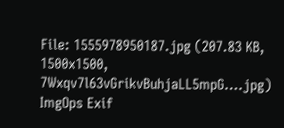File: 1555978950187.jpg (207.83 KB, 1500x1500, 7Wxqv7l63vGrikvBuhjaLL5mpG….jpg) ImgOps Exif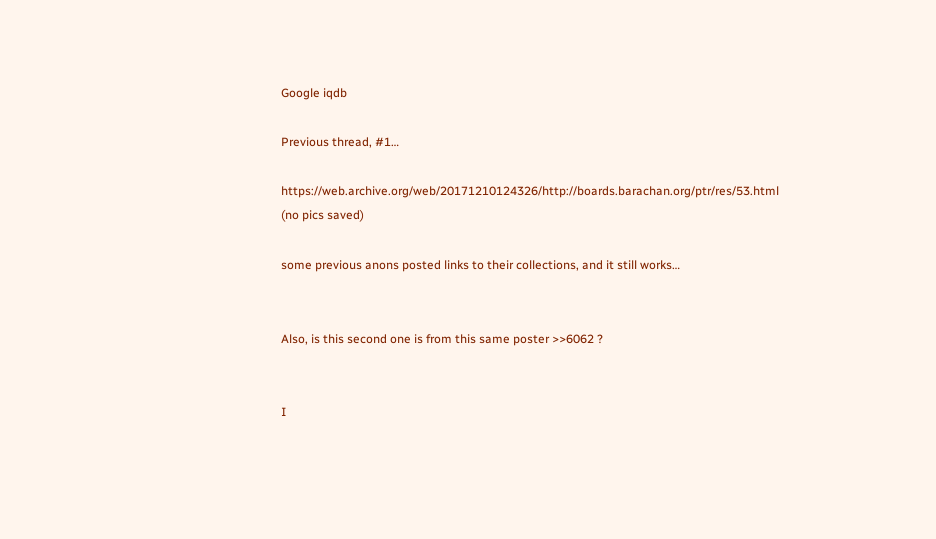Google iqdb

Previous thread, #1…

https://web.archive.org/web/20171210124326/http://boards.barachan.org/ptr/res/53.html (no pics saved)

some previous anons posted links to their collections, and it still works…


Also, is this second one is from this same poster >>6062 ?


I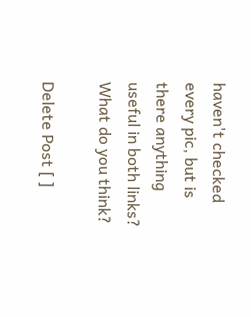haven't checked every pic, but is there anything useful in both links? What do you think?

Delete Post [ ]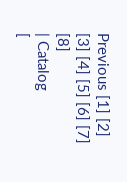Previous [1] [2] [3] [4] [5] [6] [7] [8]
| Catalog
[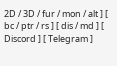2D / 3D / fur / mon / alt ] [ bc / ptr / rs ] [ dis / md ] [ Discord ] [ Telegram ]